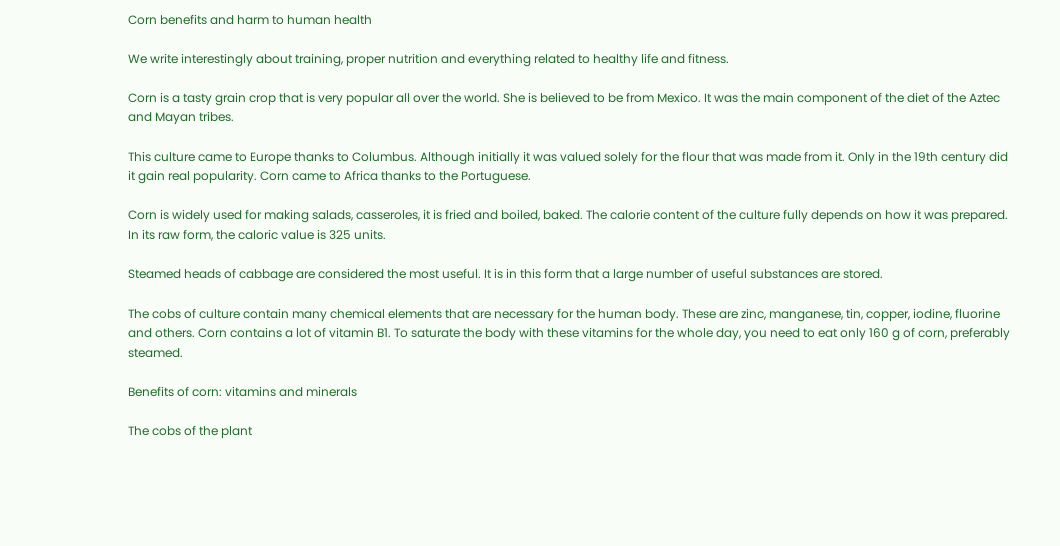Corn benefits and harm to human health

We write interestingly about training, proper nutrition and everything related to healthy life and fitness.

Corn is a tasty grain crop that is very popular all over the world. She is believed to be from Mexico. It was the main component of the diet of the Aztec and Mayan tribes.

This culture came to Europe thanks to Columbus. Although initially it was valued solely for the flour that was made from it. Only in the 19th century did it gain real popularity. Corn came to Africa thanks to the Portuguese.

Corn is widely used for making salads, casseroles, it is fried and boiled, baked. The calorie content of the culture fully depends on how it was prepared. In its raw form, the caloric value is 325 units.

Steamed heads of cabbage are considered the most useful. It is in this form that a large number of useful substances are stored.

The cobs of culture contain many chemical elements that are necessary for the human body. These are zinc, manganese, tin, copper, iodine, fluorine and others. Corn contains a lot of vitamin B1. To saturate the body with these vitamins for the whole day, you need to eat only 160 g of corn, preferably steamed.

Benefits of corn: vitamins and minerals

The cobs of the plant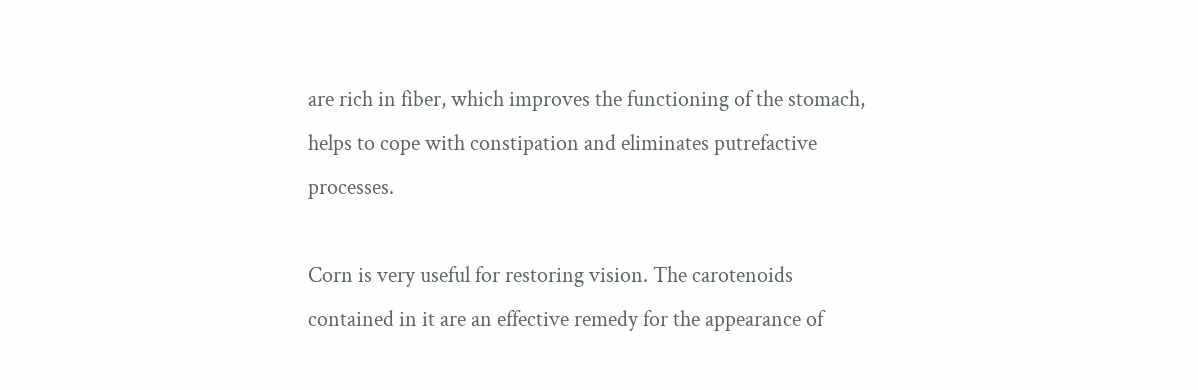are rich in fiber, which improves the functioning of the stomach, helps to cope with constipation and eliminates putrefactive processes.

Corn is very useful for restoring vision. The carotenoids contained in it are an effective remedy for the appearance of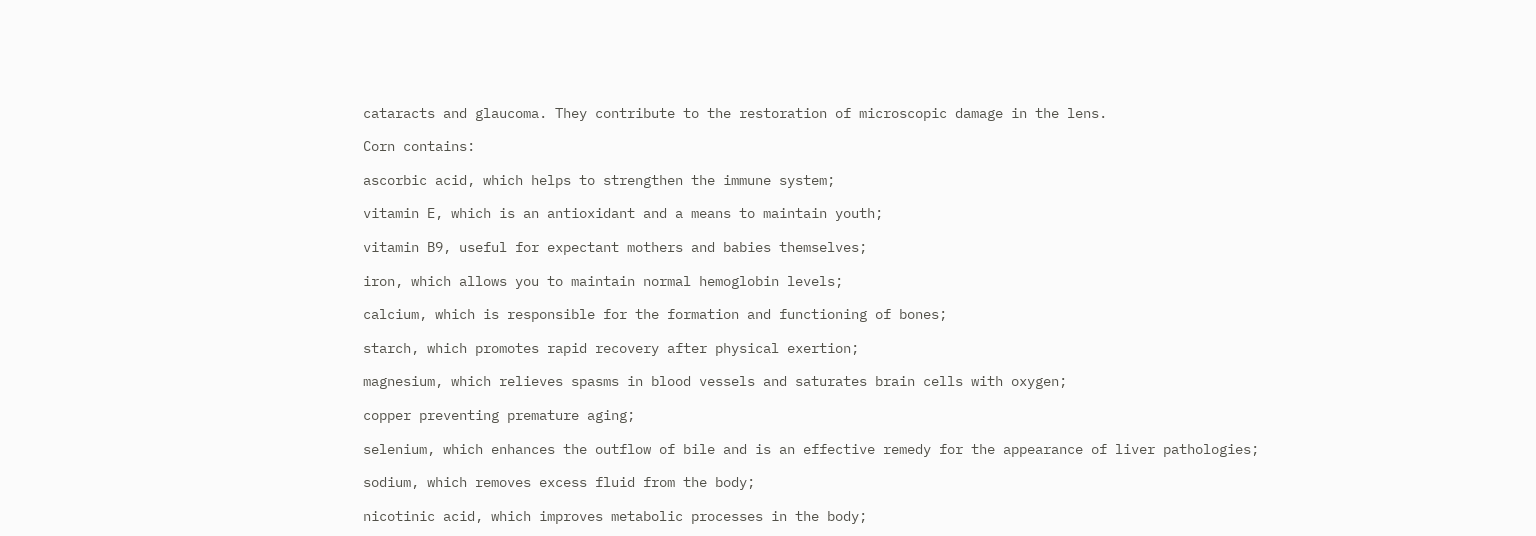cataracts and glaucoma. They contribute to the restoration of microscopic damage in the lens.

Corn contains:

ascorbic acid, which helps to strengthen the immune system;

vitamin E, which is an antioxidant and a means to maintain youth;

vitamin B9, useful for expectant mothers and babies themselves;

iron, which allows you to maintain normal hemoglobin levels;

calcium, which is responsible for the formation and functioning of bones;

starch, which promotes rapid recovery after physical exertion;

magnesium, which relieves spasms in blood vessels and saturates brain cells with oxygen;

copper preventing premature aging;

selenium, which enhances the outflow of bile and is an effective remedy for the appearance of liver pathologies;

sodium, which removes excess fluid from the body;

nicotinic acid, which improves metabolic processes in the body;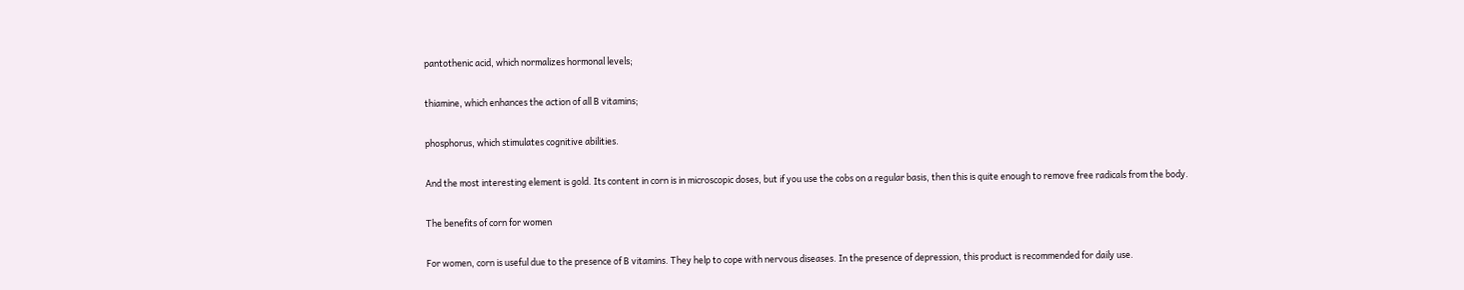pantothenic acid, which normalizes hormonal levels;

thiamine, which enhances the action of all B vitamins;

phosphorus, which stimulates cognitive abilities.

And the most interesting element is gold. Its content in corn is in microscopic doses, but if you use the cobs on a regular basis, then this is quite enough to remove free radicals from the body.

The benefits of corn for women

For women, corn is useful due to the presence of B vitamins. They help to cope with nervous diseases. In the presence of depression, this product is recommended for daily use.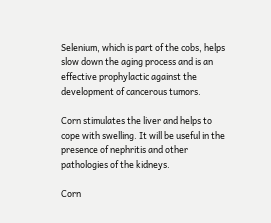Selenium, which is part of the cobs, helps slow down the aging process and is an effective prophylactic against the development of cancerous tumors.

Corn stimulates the liver and helps to cope with swelling. It will be useful in the presence of nephritis and other pathologies of the kidneys.

Corn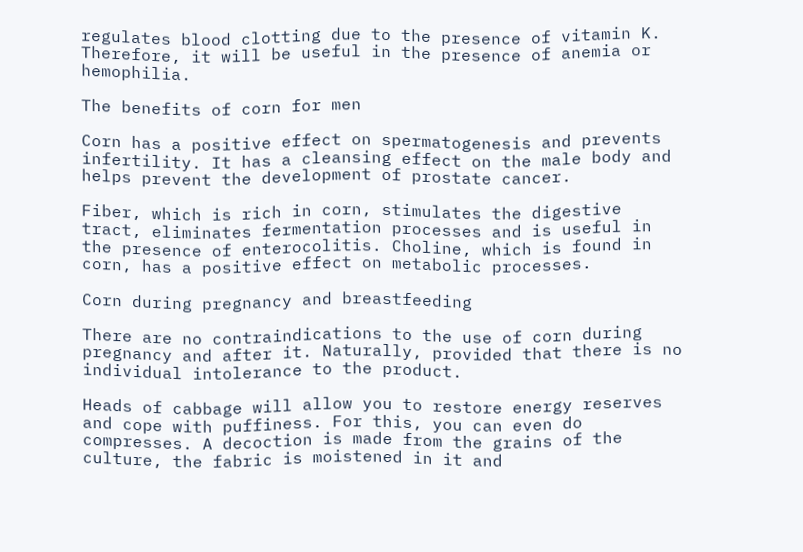regulates blood clotting due to the presence of vitamin K. Therefore, it will be useful in the presence of anemia or hemophilia.

The benefits of corn for men

Corn has a positive effect on spermatogenesis and prevents infertility. It has a cleansing effect on the male body and helps prevent the development of prostate cancer.

Fiber, which is rich in corn, stimulates the digestive tract, eliminates fermentation processes and is useful in the presence of enterocolitis. Choline, which is found in corn, has a positive effect on metabolic processes.

Corn during pregnancy and breastfeeding

There are no contraindications to the use of corn during pregnancy and after it. Naturally, provided that there is no individual intolerance to the product.

Heads of cabbage will allow you to restore energy reserves and cope with puffiness. For this, you can even do compresses. A decoction is made from the grains of the culture, the fabric is moistened in it and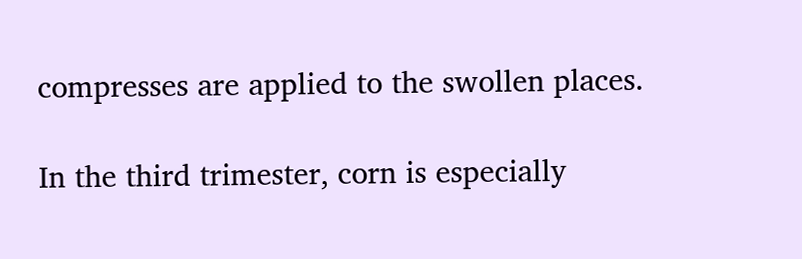compresses are applied to the swollen places.

In the third trimester, corn is especially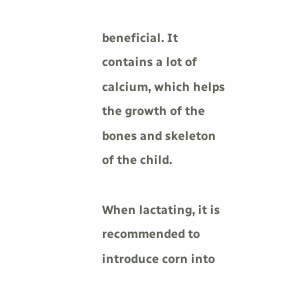beneficial. It contains a lot of calcium, which helps the growth of the bones and skeleton of the child.

When lactating, it is recommended to introduce corn into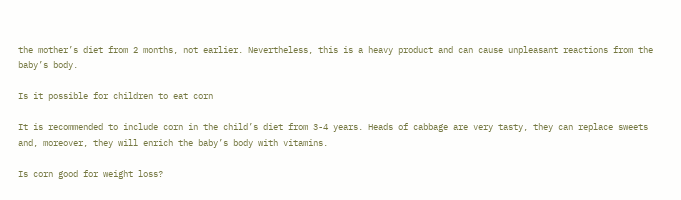the mother’s diet from 2 months, not earlier. Nevertheless, this is a heavy product and can cause unpleasant reactions from the baby’s body.

Is it possible for children to eat corn

It is recommended to include corn in the child’s diet from 3-4 years. Heads of cabbage are very tasty, they can replace sweets and, moreover, they will enrich the baby’s body with vitamins.

Is corn good for weight loss?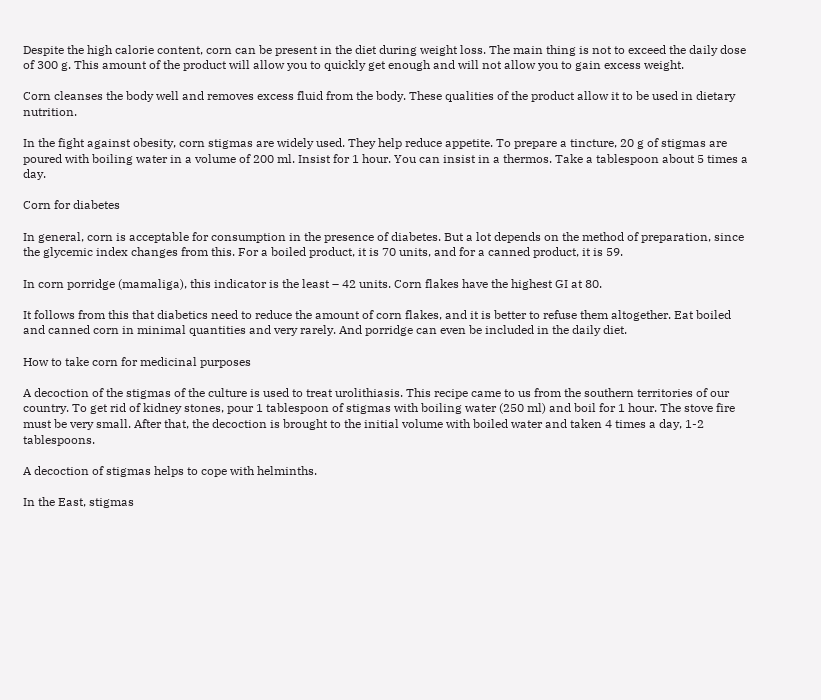Despite the high calorie content, corn can be present in the diet during weight loss. The main thing is not to exceed the daily dose of 300 g. This amount of the product will allow you to quickly get enough and will not allow you to gain excess weight.

Corn cleanses the body well and removes excess fluid from the body. These qualities of the product allow it to be used in dietary nutrition.

In the fight against obesity, corn stigmas are widely used. They help reduce appetite. To prepare a tincture, 20 g of stigmas are poured with boiling water in a volume of 200 ml. Insist for 1 hour. You can insist in a thermos. Take a tablespoon about 5 times a day.

Corn for diabetes

In general, corn is acceptable for consumption in the presence of diabetes. But a lot depends on the method of preparation, since the glycemic index changes from this. For a boiled product, it is 70 units, and for a canned product, it is 59.

In corn porridge (mamaliga), this indicator is the least – 42 units. Corn flakes have the highest GI at 80.

It follows from this that diabetics need to reduce the amount of corn flakes, and it is better to refuse them altogether. Eat boiled and canned corn in minimal quantities and very rarely. And porridge can even be included in the daily diet.

How to take corn for medicinal purposes

A decoction of the stigmas of the culture is used to treat urolithiasis. This recipe came to us from the southern territories of our country. To get rid of kidney stones, pour 1 tablespoon of stigmas with boiling water (250 ml) and boil for 1 hour. The stove fire must be very small. After that, the decoction is brought to the initial volume with boiled water and taken 4 times a day, 1-2 tablespoons.

A decoction of stigmas helps to cope with helminths.

In the East, stigmas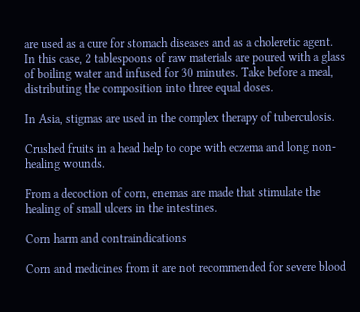are used as a cure for stomach diseases and as a choleretic agent. In this case, 2 tablespoons of raw materials are poured with a glass of boiling water and infused for 30 minutes. Take before a meal, distributing the composition into three equal doses.

In Asia, stigmas are used in the complex therapy of tuberculosis.

Crushed fruits in a head help to cope with eczema and long non-healing wounds.

From a decoction of corn, enemas are made that stimulate the healing of small ulcers in the intestines.

Corn harm and contraindications

Corn and medicines from it are not recommended for severe blood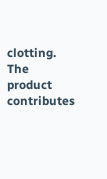clotting. The product contributes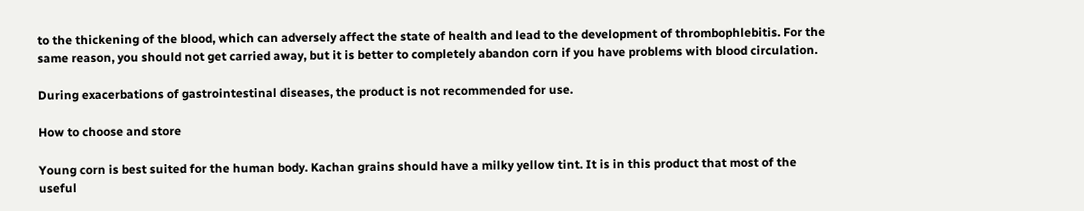to the thickening of the blood, which can adversely affect the state of health and lead to the development of thrombophlebitis. For the same reason, you should not get carried away, but it is better to completely abandon corn if you have problems with blood circulation.

During exacerbations of gastrointestinal diseases, the product is not recommended for use.

How to choose and store

Young corn is best suited for the human body. Kachan grains should have a milky yellow tint. It is in this product that most of the useful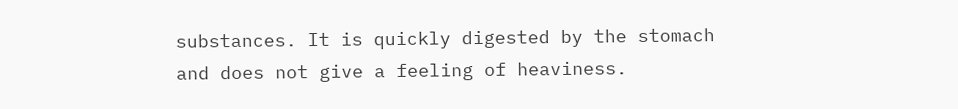substances. It is quickly digested by the stomach and does not give a feeling of heaviness.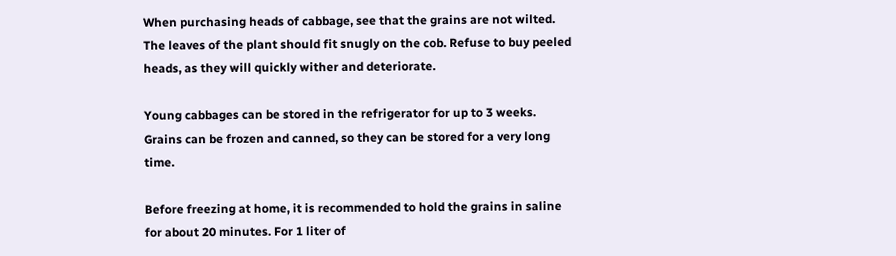When purchasing heads of cabbage, see that the grains are not wilted. The leaves of the plant should fit snugly on the cob. Refuse to buy peeled heads, as they will quickly wither and deteriorate.

Young cabbages can be stored in the refrigerator for up to 3 weeks. Grains can be frozen and canned, so they can be stored for a very long time.

Before freezing at home, it is recommended to hold the grains in saline for about 20 minutes. For 1 liter of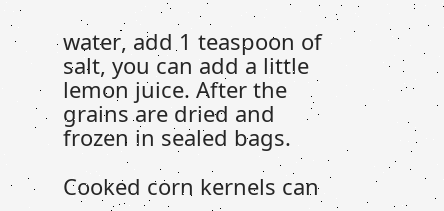water, add 1 teaspoon of salt, you can add a little lemon juice. After the grains are dried and frozen in sealed bags.

Cooked corn kernels can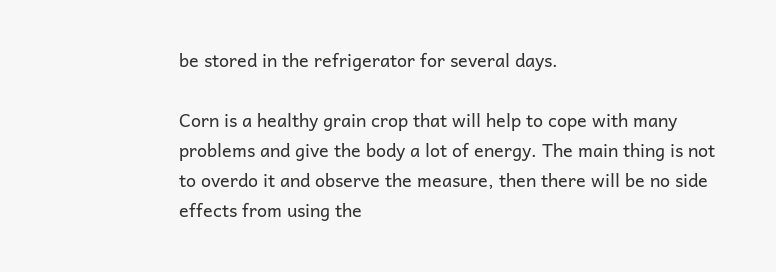be stored in the refrigerator for several days.

Corn is a healthy grain crop that will help to cope with many problems and give the body a lot of energy. The main thing is not to overdo it and observe the measure, then there will be no side effects from using the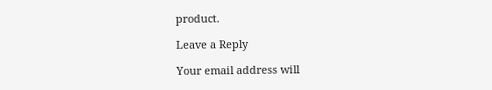product.

Leave a Reply

Your email address will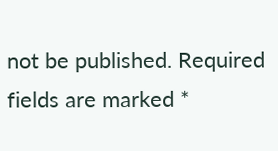not be published. Required fields are marked *